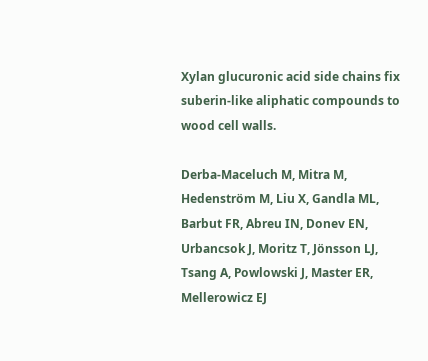Xylan glucuronic acid side chains fix suberin-like aliphatic compounds to wood cell walls.

Derba-Maceluch M, Mitra M, Hedenström M, Liu X, Gandla ML, Barbut FR, Abreu IN, Donev EN, Urbancsok J, Moritz T, Jönsson LJ, Tsang A, Powlowski J, Master ER, Mellerowicz EJ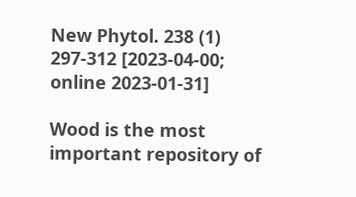New Phytol. 238 (1) 297-312 [2023-04-00; online 2023-01-31]

Wood is the most important repository of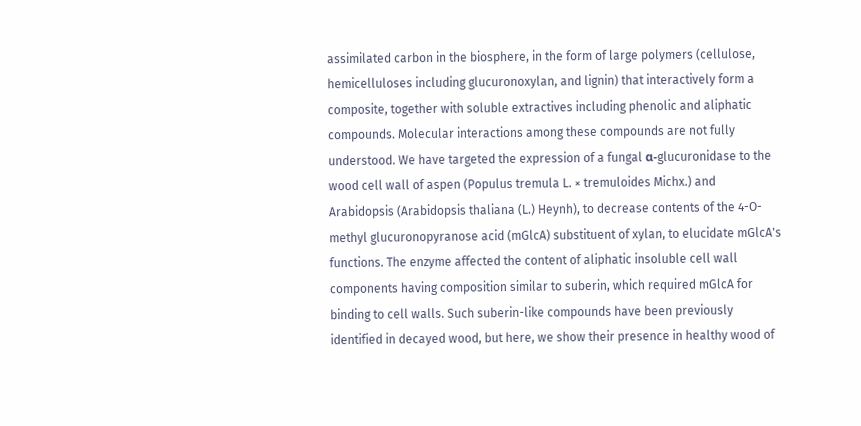assimilated carbon in the biosphere, in the form of large polymers (cellulose, hemicelluloses including glucuronoxylan, and lignin) that interactively form a composite, together with soluble extractives including phenolic and aliphatic compounds. Molecular interactions among these compounds are not fully understood. We have targeted the expression of a fungal α-glucuronidase to the wood cell wall of aspen (Populus tremula L. × tremuloides Michx.) and Arabidopsis (Arabidopsis thaliana (L.) Heynh), to decrease contents of the 4-O-methyl glucuronopyranose acid (mGlcA) substituent of xylan, to elucidate mGlcA's functions. The enzyme affected the content of aliphatic insoluble cell wall components having composition similar to suberin, which required mGlcA for binding to cell walls. Such suberin-like compounds have been previously identified in decayed wood, but here, we show their presence in healthy wood of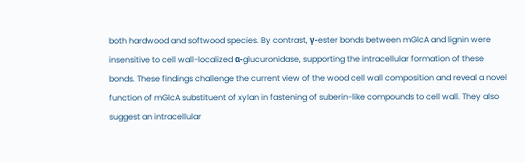both hardwood and softwood species. By contrast, γ-ester bonds between mGlcA and lignin were insensitive to cell wall-localized α-glucuronidase, supporting the intracellular formation of these bonds. These findings challenge the current view of the wood cell wall composition and reveal a novel function of mGlcA substituent of xylan in fastening of suberin-like compounds to cell wall. They also suggest an intracellular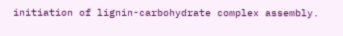initiation of lignin-carbohydrate complex assembly.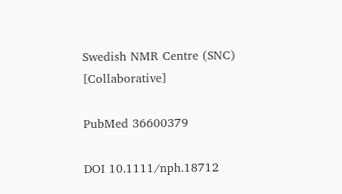Swedish NMR Centre (SNC) [Collaborative]

PubMed 36600379

DOI 10.1111/nph.18712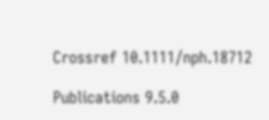Crossref 10.1111/nph.18712

Publications 9.5.0